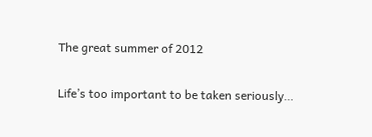The great summer of 2012

Life’s too important to be taken seriously…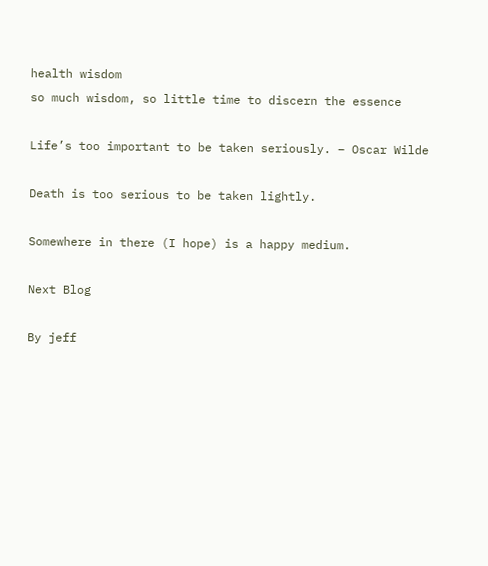health wisdom
so much wisdom, so little time to discern the essence

Life’s too important to be taken seriously. – Oscar Wilde

Death is too serious to be taken lightly.

Somewhere in there (I hope) is a happy medium.

Next Blog

By jeff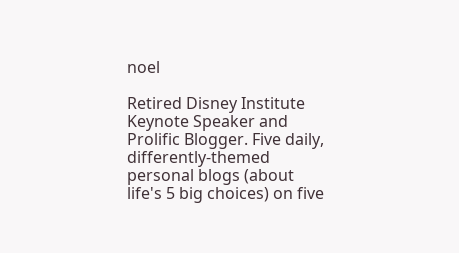noel

Retired Disney Institute Keynote Speaker and Prolific Blogger. Five daily, differently-themed personal blogs (about life's 5 big choices) on five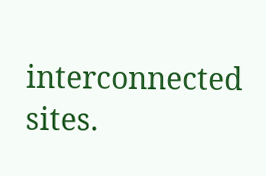interconnected sites.